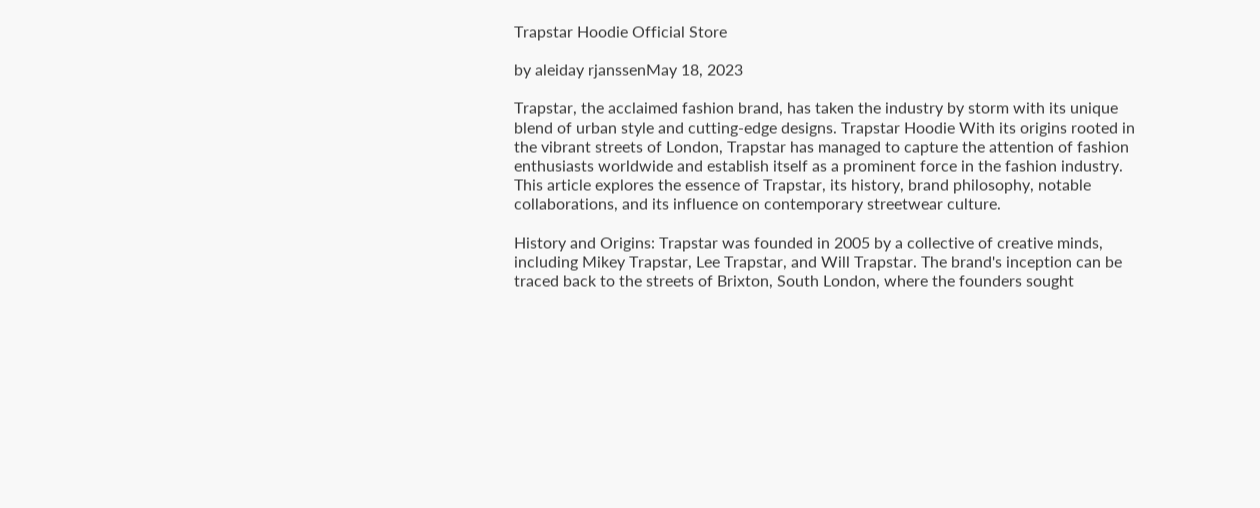Trapstar Hoodie Official Store

by aleiday rjanssenMay 18, 2023

Trapstar, the acclaimed fashion brand, has taken the industry by storm with its unique blend of urban style and cutting-edge designs. Trapstar Hoodie With its origins rooted in the vibrant streets of London, Trapstar has managed to capture the attention of fashion enthusiasts worldwide and establish itself as a prominent force in the fashion industry. This article explores the essence of Trapstar, its history, brand philosophy, notable collaborations, and its influence on contemporary streetwear culture.

History and Origins: Trapstar was founded in 2005 by a collective of creative minds, including Mikey Trapstar, Lee Trapstar, and Will Trapstar. The brand's inception can be traced back to the streets of Brixton, South London, where the founders sought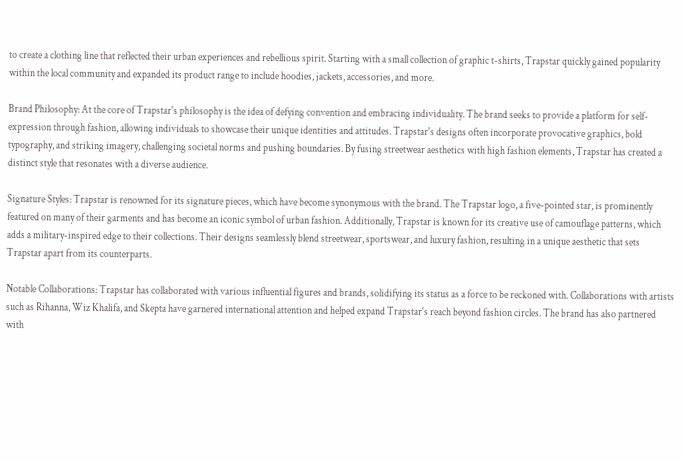to create a clothing line that reflected their urban experiences and rebellious spirit. Starting with a small collection of graphic t-shirts, Trapstar quickly gained popularity within the local community and expanded its product range to include hoodies, jackets, accessories, and more.

Brand Philosophy: At the core of Trapstar's philosophy is the idea of defying convention and embracing individuality. The brand seeks to provide a platform for self-expression through fashion, allowing individuals to showcase their unique identities and attitudes. Trapstar's designs often incorporate provocative graphics, bold typography, and striking imagery, challenging societal norms and pushing boundaries. By fusing streetwear aesthetics with high fashion elements, Trapstar has created a distinct style that resonates with a diverse audience.

Signature Styles: Trapstar is renowned for its signature pieces, which have become synonymous with the brand. The Trapstar logo, a five-pointed star, is prominently featured on many of their garments and has become an iconic symbol of urban fashion. Additionally, Trapstar is known for its creative use of camouflage patterns, which adds a military-inspired edge to their collections. Their designs seamlessly blend streetwear, sportswear, and luxury fashion, resulting in a unique aesthetic that sets Trapstar apart from its counterparts.

Notable Collaborations: Trapstar has collaborated with various influential figures and brands, solidifying its status as a force to be reckoned with. Collaborations with artists such as Rihanna, Wiz Khalifa, and Skepta have garnered international attention and helped expand Trapstar's reach beyond fashion circles. The brand has also partnered with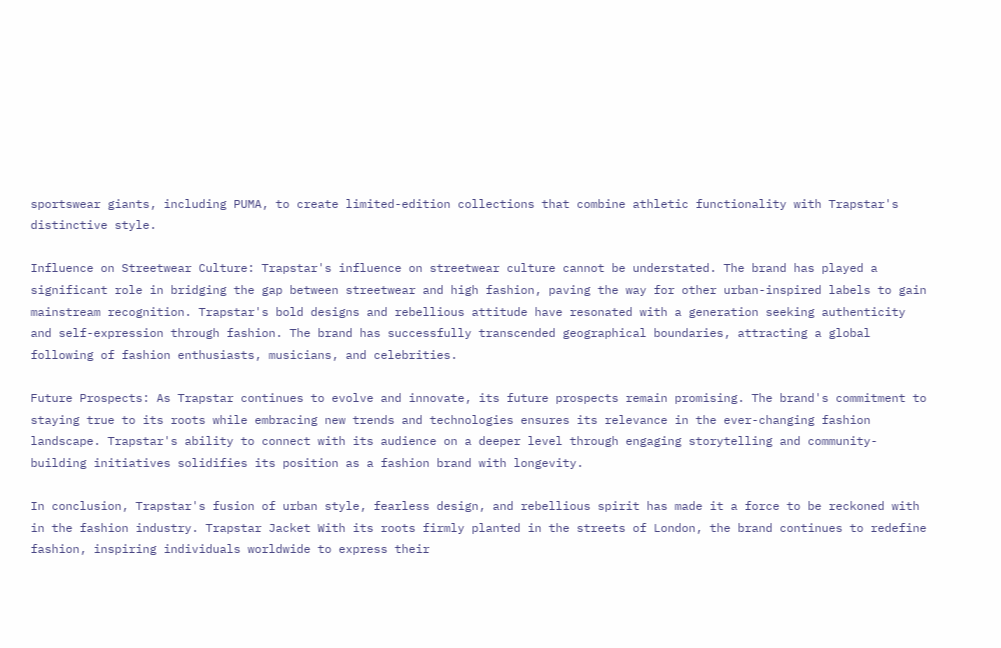sportswear giants, including PUMA, to create limited-edition collections that combine athletic functionality with Trapstar's distinctive style.

Influence on Streetwear Culture: Trapstar's influence on streetwear culture cannot be understated. The brand has played a significant role in bridging the gap between streetwear and high fashion, paving the way for other urban-inspired labels to gain mainstream recognition. Trapstar's bold designs and rebellious attitude have resonated with a generation seeking authenticity and self-expression through fashion. The brand has successfully transcended geographical boundaries, attracting a global following of fashion enthusiasts, musicians, and celebrities.

Future Prospects: As Trapstar continues to evolve and innovate, its future prospects remain promising. The brand's commitment to staying true to its roots while embracing new trends and technologies ensures its relevance in the ever-changing fashion landscape. Trapstar's ability to connect with its audience on a deeper level through engaging storytelling and community-building initiatives solidifies its position as a fashion brand with longevity.

In conclusion, Trapstar's fusion of urban style, fearless design, and rebellious spirit has made it a force to be reckoned with in the fashion industry. Trapstar Jacket With its roots firmly planted in the streets of London, the brand continues to redefine fashion, inspiring individuals worldwide to express their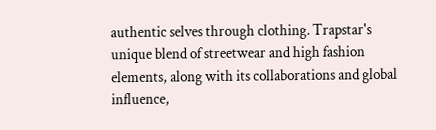authentic selves through clothing. Trapstar's unique blend of streetwear and high fashion elements, along with its collaborations and global influence,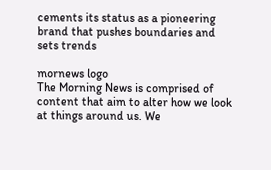cements its status as a pioneering brand that pushes boundaries and sets trends

mornews logo
The Morning News is comprised of content that aim to alter how we look at things around us. We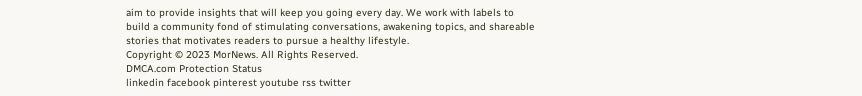aim to provide insights that will keep you going every day. We work with labels to build a community fond of stimulating conversations, awakening topics, and shareable stories that motivates readers to pursue a healthy lifestyle.
Copyright © 2023 MorNews. All Rights Reserved.
DMCA.com Protection Status
linkedin facebook pinterest youtube rss twitter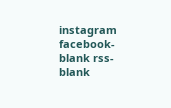instagram facebook-blank rss-blank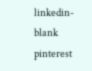linkedin-blank pinterest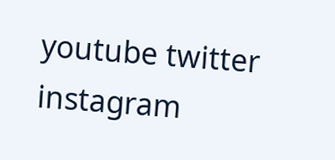youtube twitter instagram